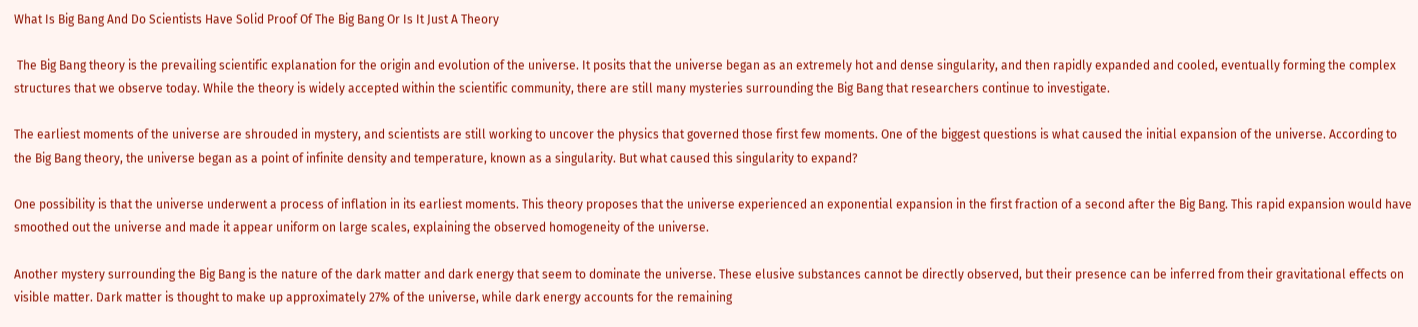What Is Big Bang And Do Scientists Have Solid Proof Of The Big Bang Or Is It Just A Theory

 The Big Bang theory is the prevailing scientific explanation for the origin and evolution of the universe. It posits that the universe began as an extremely hot and dense singularity, and then rapidly expanded and cooled, eventually forming the complex structures that we observe today. While the theory is widely accepted within the scientific community, there are still many mysteries surrounding the Big Bang that researchers continue to investigate.

The earliest moments of the universe are shrouded in mystery, and scientists are still working to uncover the physics that governed those first few moments. One of the biggest questions is what caused the initial expansion of the universe. According to the Big Bang theory, the universe began as a point of infinite density and temperature, known as a singularity. But what caused this singularity to expand?

One possibility is that the universe underwent a process of inflation in its earliest moments. This theory proposes that the universe experienced an exponential expansion in the first fraction of a second after the Big Bang. This rapid expansion would have smoothed out the universe and made it appear uniform on large scales, explaining the observed homogeneity of the universe.

Another mystery surrounding the Big Bang is the nature of the dark matter and dark energy that seem to dominate the universe. These elusive substances cannot be directly observed, but their presence can be inferred from their gravitational effects on visible matter. Dark matter is thought to make up approximately 27% of the universe, while dark energy accounts for the remaining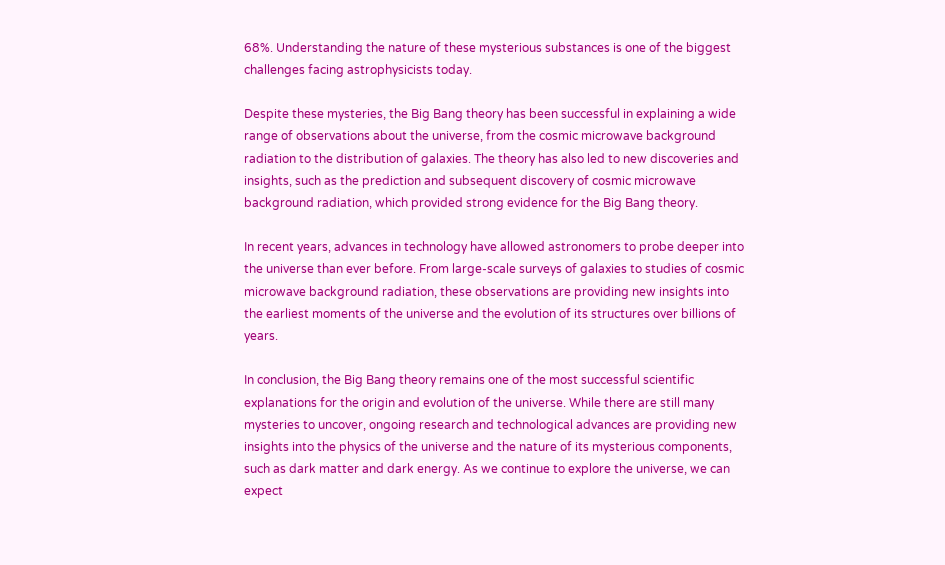68%. Understanding the nature of these mysterious substances is one of the biggest challenges facing astrophysicists today.

Despite these mysteries, the Big Bang theory has been successful in explaining a wide range of observations about the universe, from the cosmic microwave background radiation to the distribution of galaxies. The theory has also led to new discoveries and insights, such as the prediction and subsequent discovery of cosmic microwave background radiation, which provided strong evidence for the Big Bang theory.

In recent years, advances in technology have allowed astronomers to probe deeper into the universe than ever before. From large-scale surveys of galaxies to studies of cosmic microwave background radiation, these observations are providing new insights into the earliest moments of the universe and the evolution of its structures over billions of years.

In conclusion, the Big Bang theory remains one of the most successful scientific explanations for the origin and evolution of the universe. While there are still many mysteries to uncover, ongoing research and technological advances are providing new insights into the physics of the universe and the nature of its mysterious components, such as dark matter and dark energy. As we continue to explore the universe, we can expect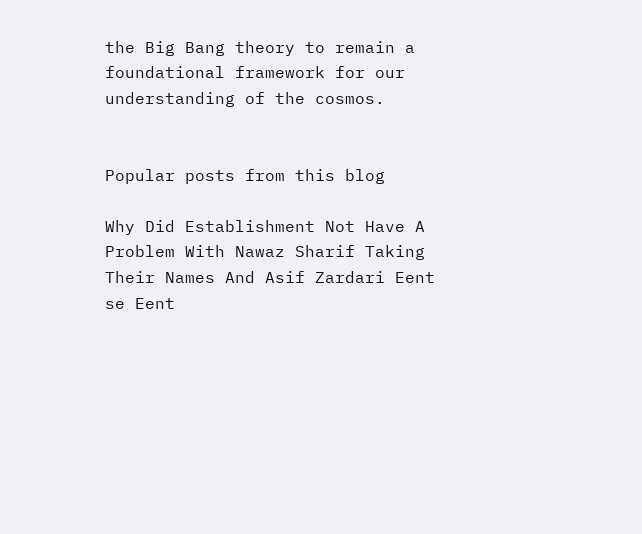the Big Bang theory to remain a foundational framework for our understanding of the cosmos.


Popular posts from this blog

Why Did Establishment Not Have A Problem With Nawaz Sharif Taking Their Names And Asif Zardari Eent se Eent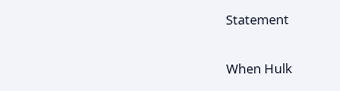Statement

When Hulk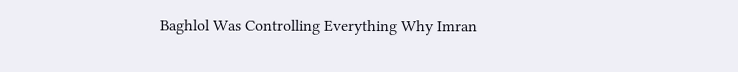Baghlol Was Controlling Everything Why Imran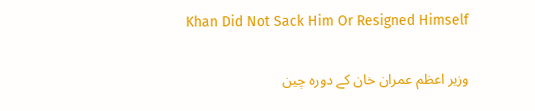Khan Did Not Sack Him Or Resigned Himself

وزیر اعظم عمران خان کے دورہ چین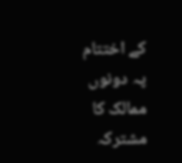کے اختتام پہ دونوں ممالک کا مشترکہ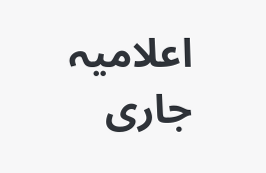اعلامیہ جاری